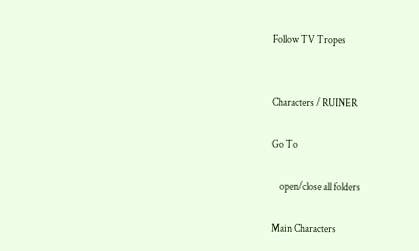Follow TV Tropes


Characters / RUINER

Go To

    open/close all folders

Main Characters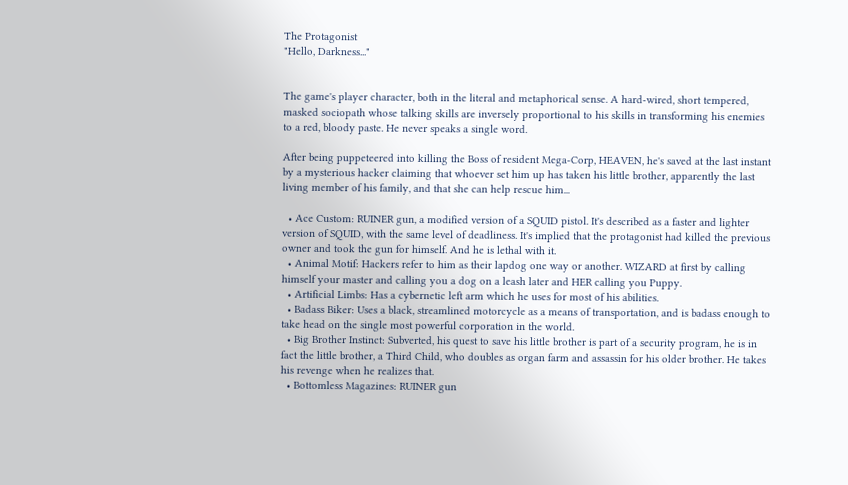The Protagonist
"Hello, Darkness..."


The game's player character, both in the literal and metaphorical sense. A hard-wired, short tempered, masked sociopath whose talking skills are inversely proportional to his skills in transforming his enemies to a red, bloody paste. He never speaks a single word.

After being puppeteered into killing the Boss of resident Mega-Corp, HEAVEN, he's saved at the last instant by a mysterious hacker claiming that whoever set him up has taken his little brother, apparently the last living member of his family, and that she can help rescue him...

  • Ace Custom: RUINER gun, a modified version of a SQUID pistol. It's described as a faster and lighter version of SQUID, with the same level of deadliness. It's implied that the protagonist had killed the previous owner and took the gun for himself. And he is lethal with it.
  • Animal Motif: Hackers refer to him as their lapdog one way or another. WIZARD at first by calling himself your master and calling you a dog on a leash later and HER calling you Puppy.
  • Artificial Limbs: Has a cybernetic left arm which he uses for most of his abilities.
  • Badass Biker: Uses a black, streamlined motorcycle as a means of transportation, and is badass enough to take head on the single most powerful corporation in the world.
  • Big Brother Instinct: Subverted, his quest to save his little brother is part of a security program, he is in fact the little brother, a Third Child, who doubles as organ farm and assassin for his older brother. He takes his revenge when he realizes that.
  • Bottomless Magazines: RUINER gun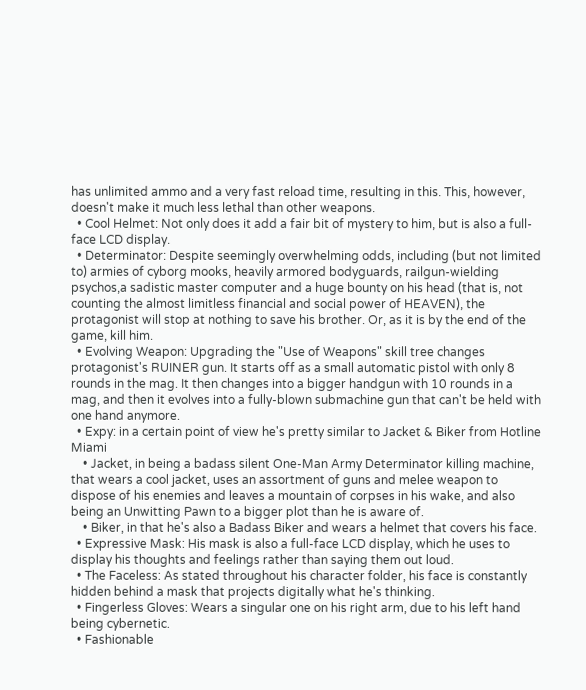has unlimited ammo and a very fast reload time, resulting in this. This, however, doesn't make it much less lethal than other weapons.
  • Cool Helmet: Not only does it add a fair bit of mystery to him, but is also a full-face LCD display.
  • Determinator: Despite seemingly overwhelming odds, including (but not limited to) armies of cyborg mooks, heavily armored bodyguards, railgun-wielding psychos,a sadistic master computer and a huge bounty on his head (that is, not counting the almost limitless financial and social power of HEAVEN), the protagonist will stop at nothing to save his brother. Or, as it is by the end of the game, kill him.
  • Evolving Weapon: Upgrading the "Use of Weapons" skill tree changes protagonist's RUINER gun. It starts off as a small automatic pistol with only 8 rounds in the mag. It then changes into a bigger handgun with 10 rounds in a mag, and then it evolves into a fully-blown submachine gun that can't be held with one hand anymore.
  • Expy: in a certain point of view he's pretty similar to Jacket & Biker from Hotline Miami
    • Jacket, in being a badass silent One-Man Army Determinator killing machine, that wears a cool jacket, uses an assortment of guns and melee weapon to dispose of his enemies and leaves a mountain of corpses in his wake, and also being an Unwitting Pawn to a bigger plot than he is aware of.
    • Biker, in that he's also a Badass Biker and wears a helmet that covers his face.
  • Expressive Mask: His mask is also a full-face LCD display, which he uses to display his thoughts and feelings rather than saying them out loud.
  • The Faceless: As stated throughout his character folder, his face is constantly hidden behind a mask that projects digitally what he's thinking.
  • Fingerless Gloves: Wears a singular one on his right arm, due to his left hand being cybernetic.
  • Fashionable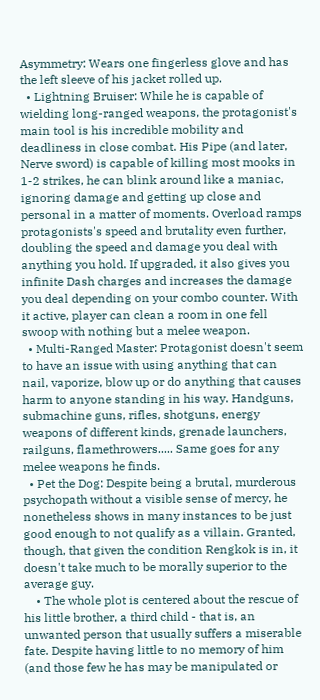Asymmetry: Wears one fingerless glove and has the left sleeve of his jacket rolled up.
  • Lightning Bruiser: While he is capable of wielding long-ranged weapons, the protagonist's main tool is his incredible mobility and deadliness in close combat. His Pipe (and later, Nerve sword) is capable of killing most mooks in 1-2 strikes, he can blink around like a maniac, ignoring damage and getting up close and personal in a matter of moments. Overload ramps protagonists's speed and brutality even further, doubling the speed and damage you deal with anything you hold. If upgraded, it also gives you infinite Dash charges and increases the damage you deal depending on your combo counter. With it active, player can clean a room in one fell swoop with nothing but a melee weapon.
  • Multi-Ranged Master: Protagonist doesn't seem to have an issue with using anything that can nail, vaporize, blow up or do anything that causes harm to anyone standing in his way. Handguns, submachine guns, rifles, shotguns, energy weapons of different kinds, grenade launchers, railguns, flamethrowers..... Same goes for any melee weapons he finds.
  • Pet the Dog: Despite being a brutal, murderous psychopath without a visible sense of mercy, he nonetheless shows in many instances to be just good enough to not qualify as a villain. Granted, though, that given the condition Rengkok is in, it doesn't take much to be morally superior to the average guy.
    • The whole plot is centered about the rescue of his little brother, a third child - that is, an unwanted person that usually suffers a miserable fate. Despite having little to no memory of him (and those few he has may be manipulated or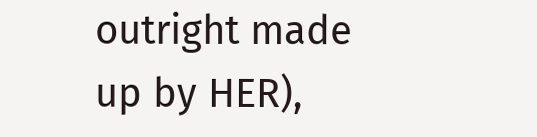outright made up by HER),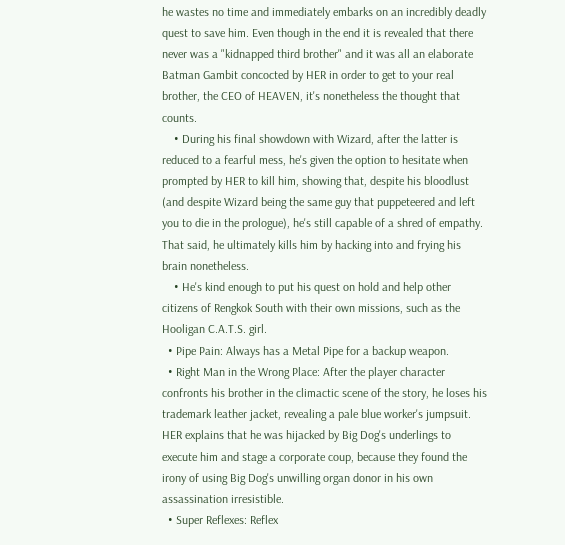he wastes no time and immediately embarks on an incredibly deadly quest to save him. Even though in the end it is revealed that there never was a "kidnapped third brother" and it was all an elaborate Batman Gambit concocted by HER in order to get to your real brother, the CEO of HEAVEN, it's nonetheless the thought that counts.
    • During his final showdown with Wizard, after the latter is reduced to a fearful mess, he's given the option to hesitate when prompted by HER to kill him, showing that, despite his bloodlust (and despite Wizard being the same guy that puppeteered and left you to die in the prologue), he's still capable of a shred of empathy. That said, he ultimately kills him by hacking into and frying his brain nonetheless.
    • He's kind enough to put his quest on hold and help other citizens of Rengkok South with their own missions, such as the Hooligan C.A.T.S. girl.
  • Pipe Pain: Always has a Metal Pipe for a backup weapon.
  • Right Man in the Wrong Place: After the player character confronts his brother in the climactic scene of the story, he loses his trademark leather jacket, revealing a pale blue worker's jumpsuit. HER explains that he was hijacked by Big Dog's underlings to execute him and stage a corporate coup, because they found the irony of using Big Dog's unwilling organ donor in his own assassination irresistible.
  • Super Reflexes: Reflex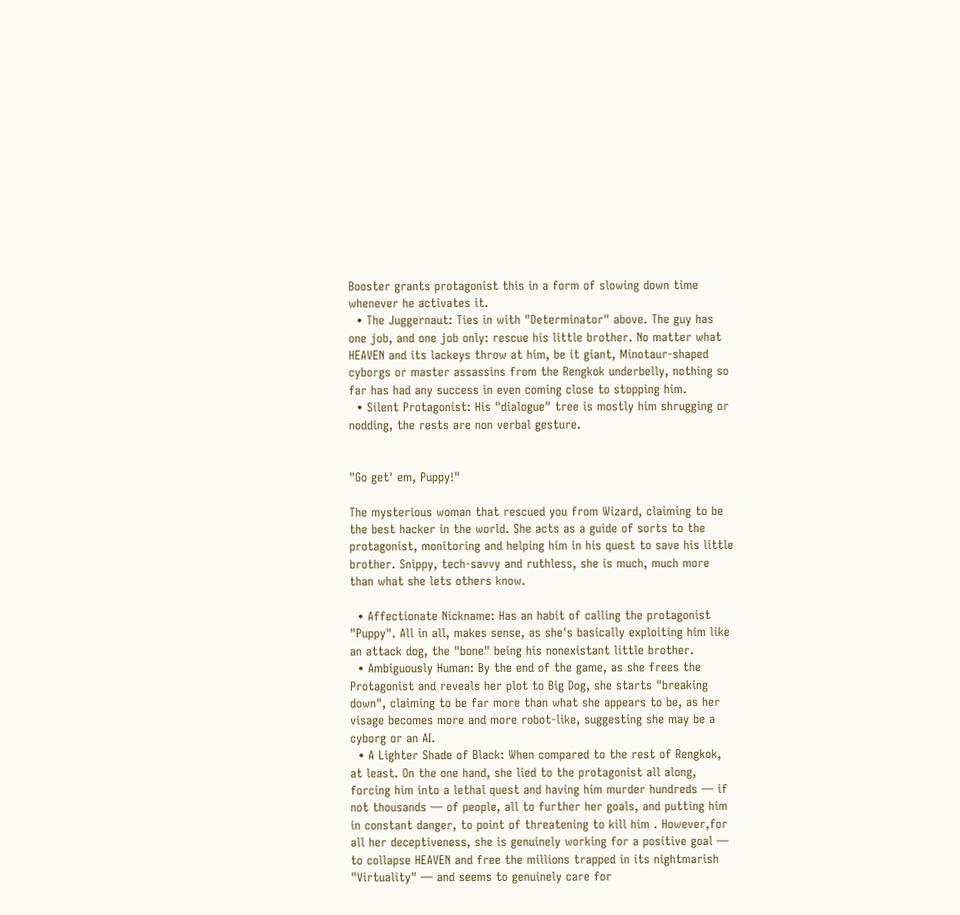Booster grants protagonist this in a form of slowing down time whenever he activates it.
  • The Juggernaut: Ties in with "Determinator" above. The guy has one job, and one job only: rescue his little brother. No matter what HEAVEN and its lackeys throw at him, be it giant, Minotaur-shaped cyborgs or master assassins from the Rengkok underbelly, nothing so far has had any success in even coming close to stopping him.
  • Silent Protagonist: His "dialogue" tree is mostly him shrugging or nodding, the rests are non verbal gesture.


"Go get' em, Puppy!"

The mysterious woman that rescued you from Wizard, claiming to be the best hacker in the world. She acts as a guide of sorts to the protagonist, monitoring and helping him in his quest to save his little brother. Snippy, tech-savvy and ruthless, she is much, much more than what she lets others know.

  • Affectionate Nickname: Has an habit of calling the protagonist "Puppy". All in all, makes sense, as she's basically exploiting him like an attack dog, the "bone" being his nonexistant little brother.
  • Ambiguously Human: By the end of the game, as she frees the Protagonist and reveals her plot to Big Dog, she starts "breaking down", claiming to be far more than what she appears to be, as her visage becomes more and more robot-like, suggesting she may be a cyborg or an AI.
  • A Lighter Shade of Black: When compared to the rest of Rengkok, at least. On the one hand, she lied to the protagonist all along, forcing him into a lethal quest and having him murder hundreds — if not thousands — of people, all to further her goals, and putting him in constant danger, to point of threatening to kill him . However,for all her deceptiveness, she is genuinely working for a positive goal — to collapse HEAVEN and free the millions trapped in its nightmarish "Virtuality" — and seems to genuinely care for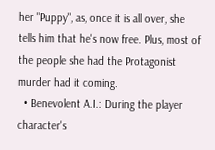her "Puppy", as, once it is all over, she tells him that he's now free. Plus, most of the people she had the Protagonist murder had it coming.
  • Benevolent A.I.: During the player character's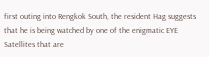first outing into Rengkok South, the resident Hag suggests that he is being watched by one of the enigmatic EYE Satellites that are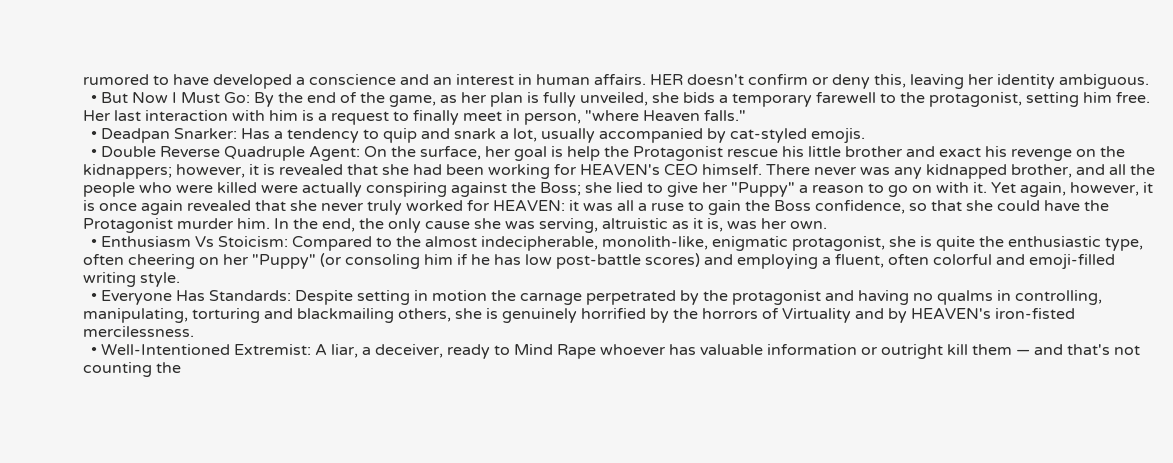rumored to have developed a conscience and an interest in human affairs. HER doesn't confirm or deny this, leaving her identity ambiguous.
  • But Now I Must Go: By the end of the game, as her plan is fully unveiled, she bids a temporary farewell to the protagonist, setting him free. Her last interaction with him is a request to finally meet in person, "where Heaven falls."
  • Deadpan Snarker: Has a tendency to quip and snark a lot, usually accompanied by cat-styled emojis.
  • Double Reverse Quadruple Agent: On the surface, her goal is help the Protagonist rescue his little brother and exact his revenge on the kidnappers; however, it is revealed that she had been working for HEAVEN's CEO himself. There never was any kidnapped brother, and all the people who were killed were actually conspiring against the Boss; she lied to give her "Puppy" a reason to go on with it. Yet again, however, it is once again revealed that she never truly worked for HEAVEN: it was all a ruse to gain the Boss confidence, so that she could have the Protagonist murder him. In the end, the only cause she was serving, altruistic as it is, was her own.
  • Enthusiasm Vs Stoicism: Compared to the almost indecipherable, monolith-like, enigmatic protagonist, she is quite the enthusiastic type, often cheering on her "Puppy" (or consoling him if he has low post-battle scores) and employing a fluent, often colorful and emoji-filled writing style.
  • Everyone Has Standards: Despite setting in motion the carnage perpetrated by the protagonist and having no qualms in controlling, manipulating, torturing and blackmailing others, she is genuinely horrified by the horrors of Virtuality and by HEAVEN's iron-fisted mercilessness.
  • Well-Intentioned Extremist: A liar, a deceiver, ready to Mind Rape whoever has valuable information or outright kill them — and that's not counting the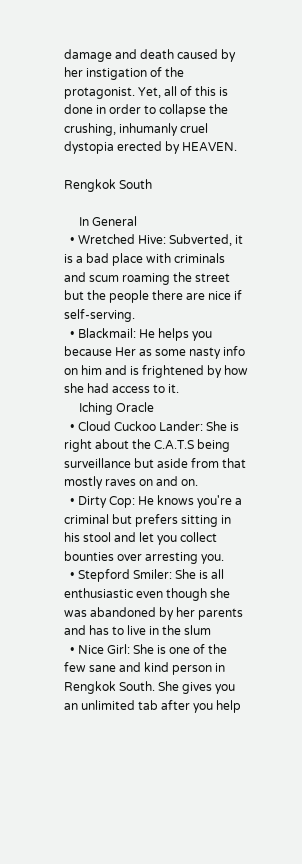damage and death caused by her instigation of the protagonist. Yet, all of this is done in order to collapse the crushing, inhumanly cruel dystopia erected by HEAVEN.

Rengkok South

     In General
  • Wretched Hive: Subverted, it is a bad place with criminals and scum roaming the street but the people there are nice if self-serving.
  • Blackmail: He helps you because Her as some nasty info on him and is frightened by how she had access to it.
     Iching Oracle
  • Cloud Cuckoo Lander: She is right about the C.A.T.S being surveillance but aside from that mostly raves on and on.
  • Dirty Cop: He knows you're a criminal but prefers sitting in his stool and let you collect bounties over arresting you.
  • Stepford Smiler: She is all enthusiastic even though she was abandoned by her parents and has to live in the slum
  • Nice Girl: She is one of the few sane and kind person in Rengkok South. She gives you an unlimited tab after you help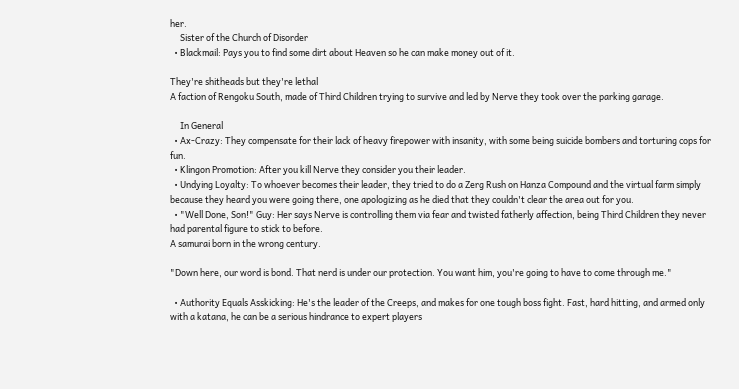her.
     Sister of the Church of Disorder
  • Blackmail: Pays you to find some dirt about Heaven so he can make money out of it.

They're shitheads but they're lethal
A faction of Rengoku South, made of Third Children trying to survive and led by Nerve they took over the parking garage.

     In General
  • Ax-Crazy: They compensate for their lack of heavy firepower with insanity, with some being suicide bombers and torturing cops for fun.
  • Klingon Promotion: After you kill Nerve they consider you their leader.
  • Undying Loyalty: To whoever becomes their leader, they tried to do a Zerg Rush on Hanza Compound and the virtual farm simply because they heard you were going there, one apologizing as he died that they couldn't clear the area out for you.
  • "Well Done, Son!" Guy: Her says Nerve is controlling them via fear and twisted fatherly affection, being Third Children they never had parental figure to stick to before.
A samurai born in the wrong century.

"Down here, our word is bond. That nerd is under our protection. You want him, you're going to have to come through me."

  • Authority Equals Asskicking: He's the leader of the Creeps, and makes for one tough boss fight. Fast, hard hitting, and armed only with a katana, he can be a serious hindrance to expert players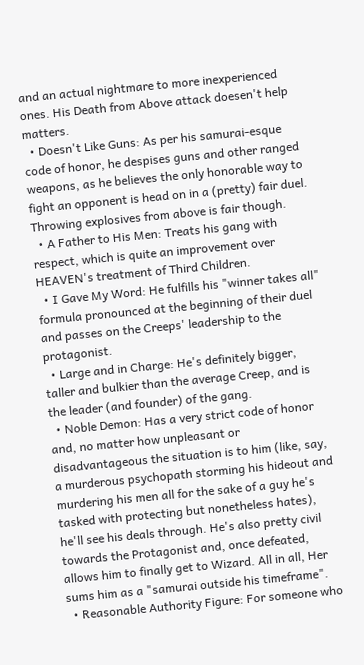and an actual nightmare to more inexperienced ones. His Death from Above attack doesen't help matters.
  • Doesn't Like Guns: As per his samurai-esque code of honor, he despises guns and other ranged weapons, as he believes the only honorable way to fight an opponent is head on in a (pretty) fair duel. Throwing explosives from above is fair though.
  • A Father to His Men: Treats his gang with respect, which is quite an improvement over HEAVEN's treatment of Third Children.
  • I Gave My Word: He fulfills his "winner takes all" formula pronounced at the beginning of their duel and passes on the Creeps' leadership to the protagonist.
  • Large and in Charge: He's definitely bigger, taller and bulkier than the average Creep, and is the leader (and founder) of the gang.
  • Noble Demon: Has a very strict code of honor and, no matter how unpleasant or disadvantageous the situation is to him (like, say, a murderous psychopath storming his hideout and murdering his men all for the sake of a guy he's tasked with protecting but nonetheless hates), he'll see his deals through. He's also pretty civil towards the Protagonist and, once defeated, allows him to finally get to Wizard. All in all, Her sums him as a "samurai outside his timeframe".
  • Reasonable Authority Figure: For someone who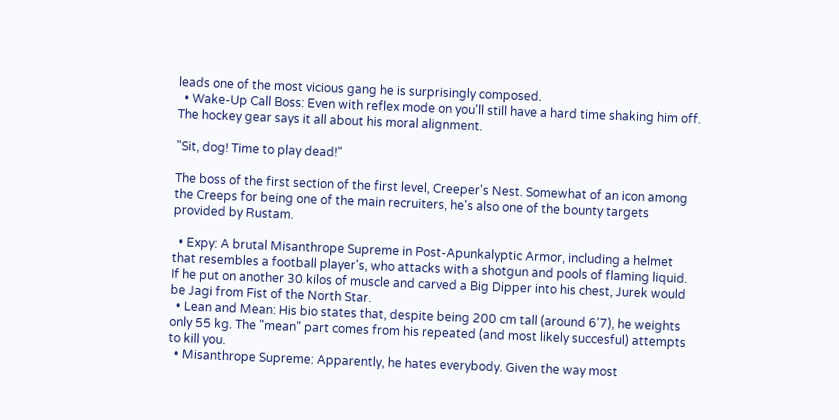leads one of the most vicious gang he is surprisingly composed.
  • Wake-Up Call Boss: Even with reflex mode on you'll still have a hard time shaking him off.
The hockey gear says it all about his moral alignment.

"Sit, dog! Time to play dead!"

The boss of the first section of the first level, Creeper's Nest. Somewhat of an icon among the Creeps for being one of the main recruiters, he's also one of the bounty targets provided by Rustam.

  • Expy: A brutal Misanthrope Supreme in Post-Apunkalyptic Armor, including a helmet that resembles a football player's, who attacks with a shotgun and pools of flaming liquid. If he put on another 30 kilos of muscle and carved a Big Dipper into his chest, Jurek would be Jagi from Fist of the North Star.
  • Lean and Mean: His bio states that, despite being 200 cm tall (around 6'7), he weights only 55 kg. The "mean" part comes from his repeated (and most likely succesful) attempts to kill you.
  • Misanthrope Supreme: Apparently, he hates everybody. Given the way most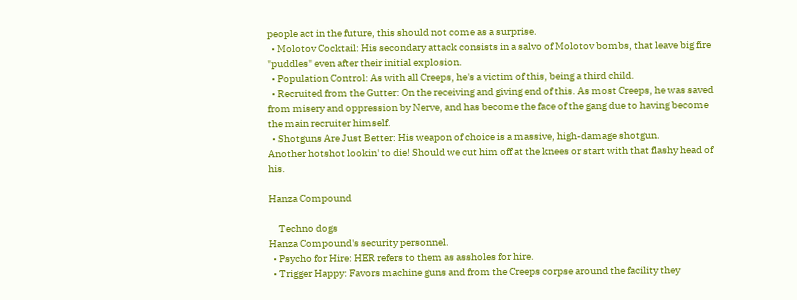people act in the future, this should not come as a surprise.
  • Molotov Cocktail: His secondary attack consists in a salvo of Molotov bombs, that leave big fire "puddles" even after their initial explosion.
  • Population Control: As with all Creeps, he's a victim of this, being a third child.
  • Recruited from the Gutter: On the receiving and giving end of this. As most Creeps, he was saved from misery and oppression by Nerve, and has become the face of the gang due to having become the main recruiter himself.
  • Shotguns Are Just Better: His weapon of choice is a massive, high-damage shotgun.
Another hotshot lookin' to die! Should we cut him off at the knees or start with that flashy head of his.

Hanza Compound

     Techno dogs
Hanza Compound's security personnel.
  • Psycho for Hire: HER refers to them as assholes for hire.
  • Trigger Happy: Favors machine guns and from the Creeps corpse around the facility they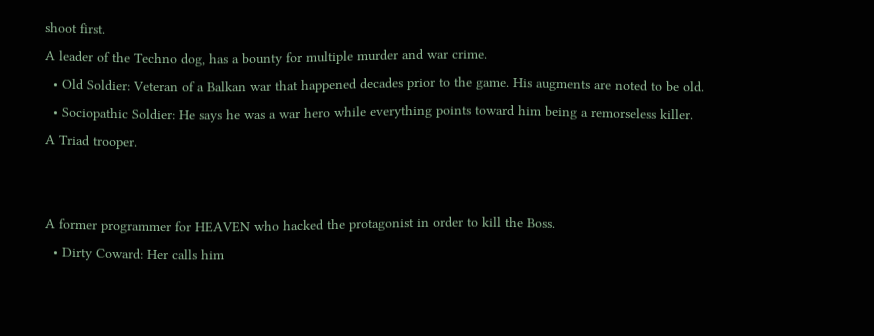shoot first.
A leader of the Techno dog, has a bounty for multiple murder and war crime.
  • Old Soldier: Veteran of a Balkan war that happened decades prior to the game. His augments are noted to be old.
  • Sociopathic Soldier: He says he was a war hero while everything points toward him being a remorseless killer.
A Triad trooper.


A former programmer for HEAVEN who hacked the protagonist in order to kill the Boss.
  • Dirty Coward: Her calls him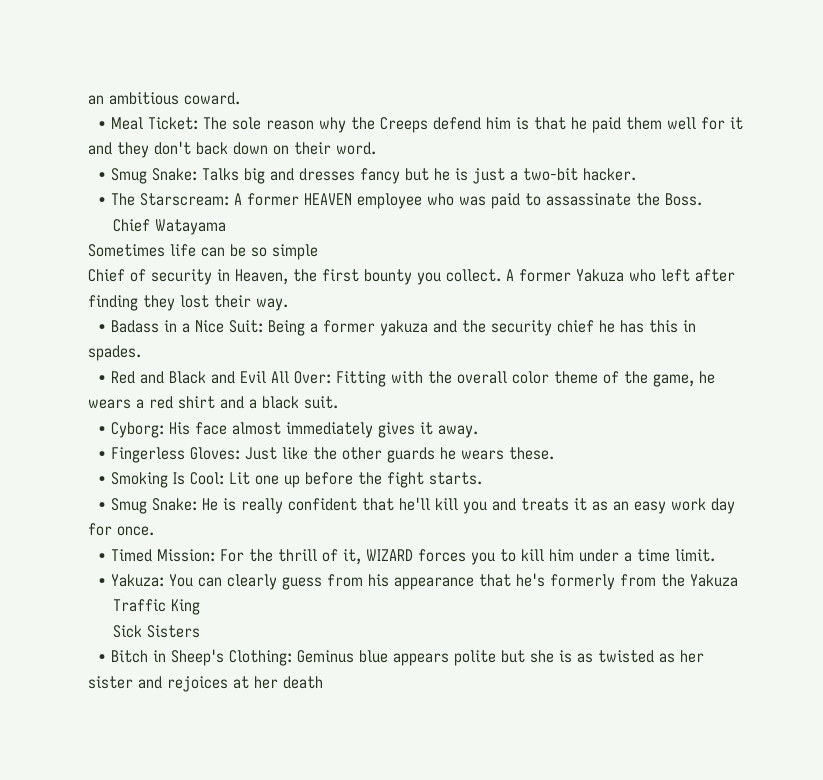an ambitious coward.
  • Meal Ticket: The sole reason why the Creeps defend him is that he paid them well for it and they don't back down on their word.
  • Smug Snake: Talks big and dresses fancy but he is just a two-bit hacker.
  • The Starscream: A former HEAVEN employee who was paid to assassinate the Boss.
     Chief Watayama
Sometimes life can be so simple
Chief of security in Heaven, the first bounty you collect. A former Yakuza who left after finding they lost their way.
  • Badass in a Nice Suit: Being a former yakuza and the security chief he has this in spades.
  • Red and Black and Evil All Over: Fitting with the overall color theme of the game, he wears a red shirt and a black suit.
  • Cyborg: His face almost immediately gives it away.
  • Fingerless Gloves: Just like the other guards he wears these.
  • Smoking Is Cool: Lit one up before the fight starts.
  • Smug Snake: He is really confident that he'll kill you and treats it as an easy work day for once.
  • Timed Mission: For the thrill of it, WIZARD forces you to kill him under a time limit.
  • Yakuza: You can clearly guess from his appearance that he's formerly from the Yakuza
     Traffic King
     Sick Sisters
  • Bitch in Sheep's Clothing: Geminus blue appears polite but she is as twisted as her sister and rejoices at her death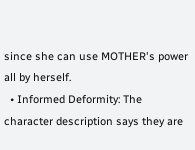since she can use MOTHER's power all by herself.
  • Informed Deformity: The character description says they are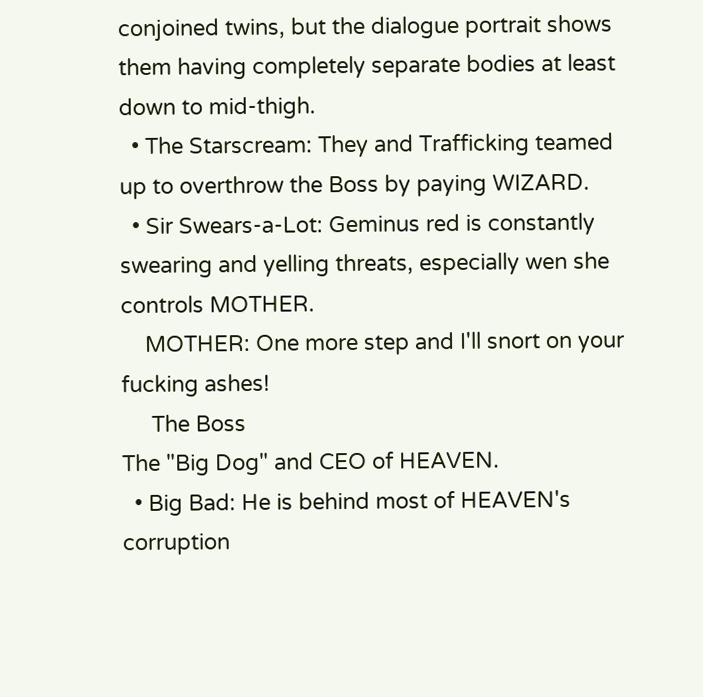conjoined twins, but the dialogue portrait shows them having completely separate bodies at least down to mid-thigh.
  • The Starscream: They and Trafficking teamed up to overthrow the Boss by paying WIZARD.
  • Sir Swears-a-Lot: Geminus red is constantly swearing and yelling threats, especially wen she controls MOTHER.
    MOTHER: One more step and I'll snort on your fucking ashes!
     The Boss
The "Big Dog" and CEO of HEAVEN.
  • Big Bad: He is behind most of HEAVEN's corruption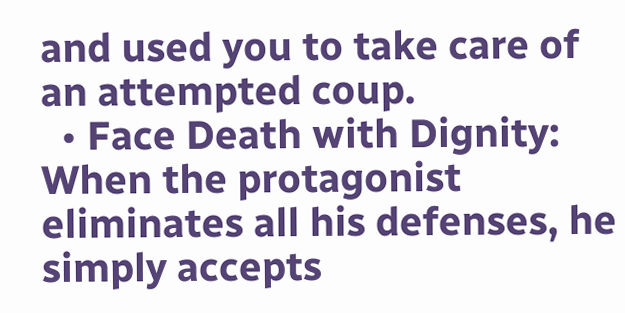and used you to take care of an attempted coup.
  • Face Death with Dignity: When the protagonist eliminates all his defenses, he simply accepts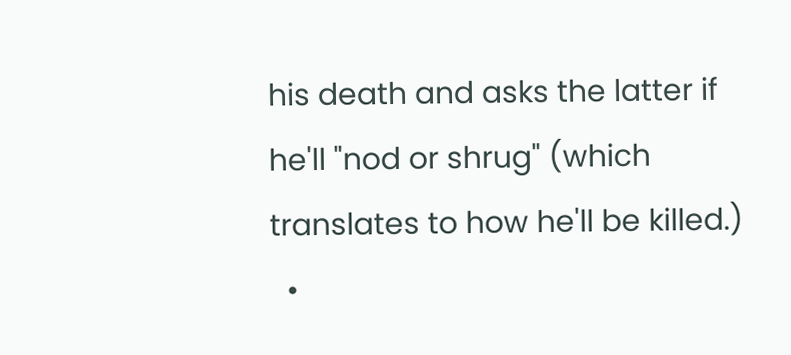his death and asks the latter if he'll "nod or shrug" (which translates to how he'll be killed.)
  •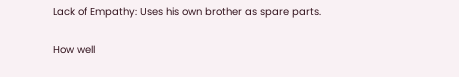Lack of Empathy: Uses his own brother as spare parts.

How well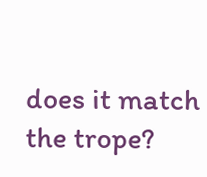does it match the trope?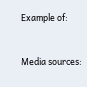Example of:


Media sources: